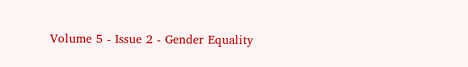Volume 5 - Issue 2 - Gender Equality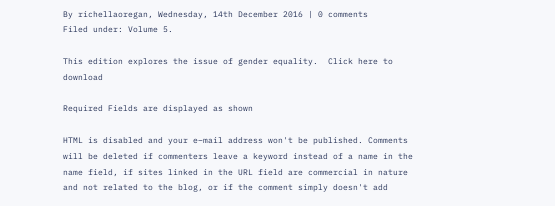By richellaoregan, Wednesday, 14th December 2016 | 0 comments
Filed under: Volume 5.

This edition explores the issue of gender equality.  Click here to download

Required Fields are displayed as shown

HTML is disabled and your e–mail address won't be published. Comments will be deleted if commenters leave a keyword instead of a name in the name field, if sites linked in the URL field are commercial in nature and not related to the blog, or if the comment simply doesn't add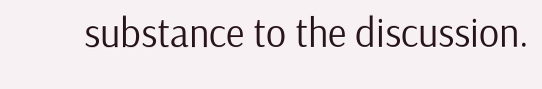substance to the discussion.